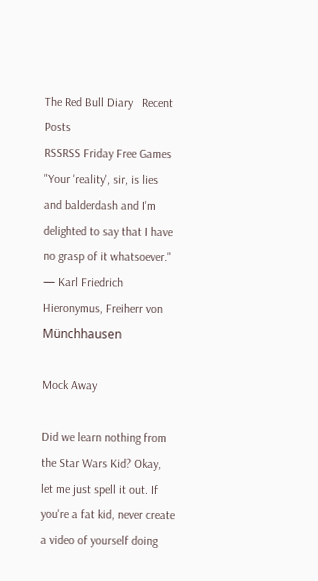The Red Bull Diary   Recent Posts
RSSRSS Friday Free Games
"Your 'reality', sir, is lies and balderdash and I'm delighted to say that I have no grasp of it whatsoever."
— Karl Friedrich Hieronymus, Freiherr von Münchhausen

Mock Away

Did we learn nothing from the Star Wars Kid? Okay, let me just spell it out. If you're a fat kid, never create a video of yourself doing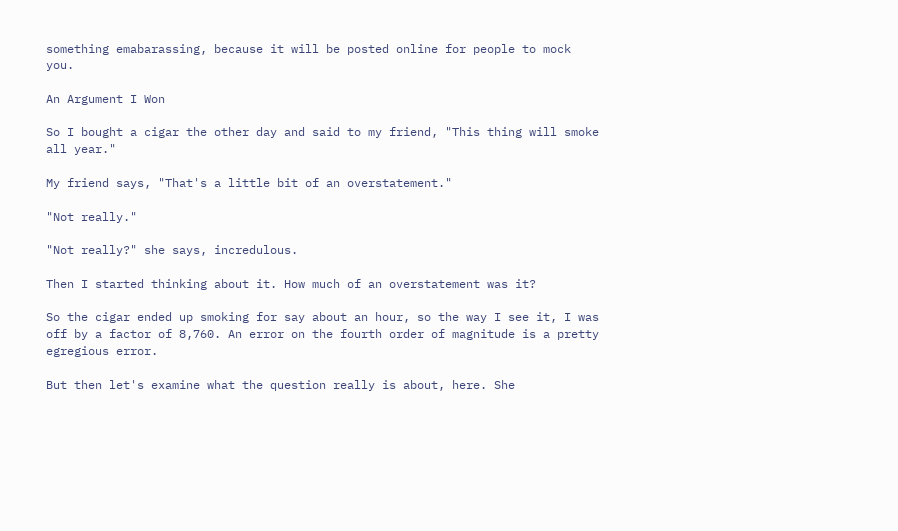something emabarassing, because it will be posted online for people to mock you.

An Argument I Won

So I bought a cigar the other day and said to my friend, "This thing will smoke all year."

My friend says, "That's a little bit of an overstatement."

"Not really."

"Not really?" she says, incredulous.

Then I started thinking about it. How much of an overstatement was it?

So the cigar ended up smoking for say about an hour, so the way I see it, I was off by a factor of 8,760. An error on the fourth order of magnitude is a pretty egregious error.

But then let's examine what the question really is about, here. She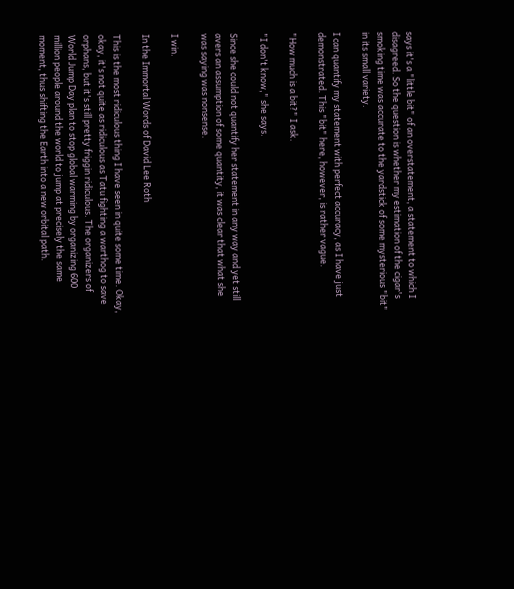says it's a "little bit" of an overstatement, a statement to which I disagreed. So the question is whether my estimation of the cigar's smoking time was accurate to the yardstick of some mysterious "bit" in its small variety.

I can quantify my statement with perfect accuracy, as I have just demonstrated. This "bit" here, however, is rather vague.

"How much is a bit?" I ask.

"I don't know," she says.

Since she could not quantify her statement in any way and yet still avers an assumption of some quantity, it was clear that what she was saying was nonsense.

I win.

In the Immortal Words of David Lee Roth

This is the most ridiculous thing I have seen in quite some time. Okay, okay, it's not quite as ridiculous as Tatu fighting a warthog to save orphans, but it's still pretty friggin ridiculous. The organizers of World Jump Day plan to stop global warming by organizing 600 million people around the world to jump at precisely the same moment, thus shifting the Earth into a new orbital path.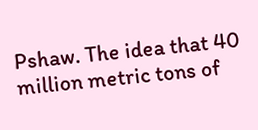Pshaw. The idea that 40 million metric tons of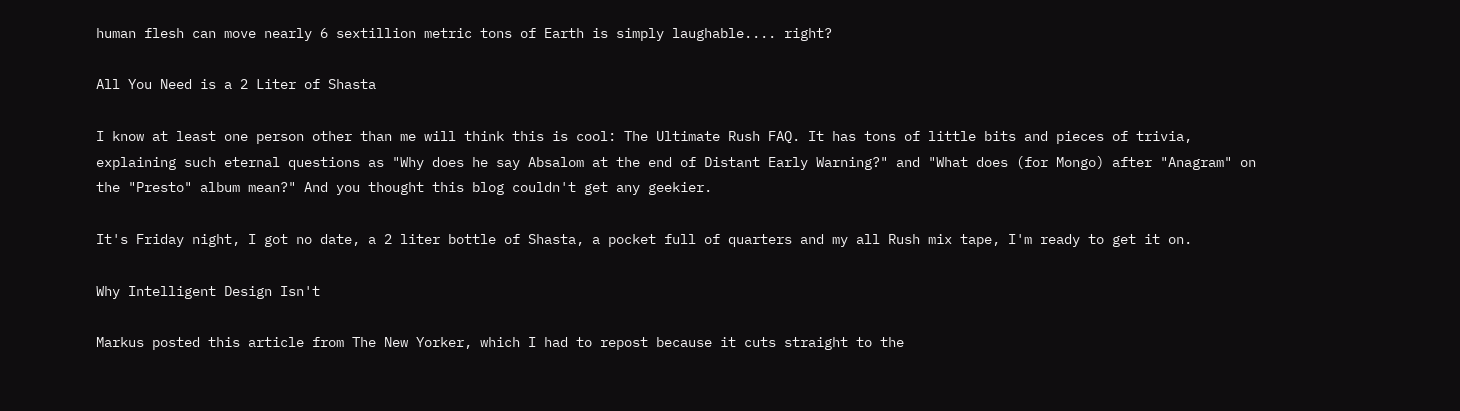human flesh can move nearly 6 sextillion metric tons of Earth is simply laughable.... right?

All You Need is a 2 Liter of Shasta

I know at least one person other than me will think this is cool: The Ultimate Rush FAQ. It has tons of little bits and pieces of trivia, explaining such eternal questions as "Why does he say Absalom at the end of Distant Early Warning?" and "What does (for Mongo) after "Anagram" on the "Presto" album mean?" And you thought this blog couldn't get any geekier.

It's Friday night, I got no date, a 2 liter bottle of Shasta, a pocket full of quarters and my all Rush mix tape, I'm ready to get it on.

Why Intelligent Design Isn't

Markus posted this article from The New Yorker, which I had to repost because it cuts straight to the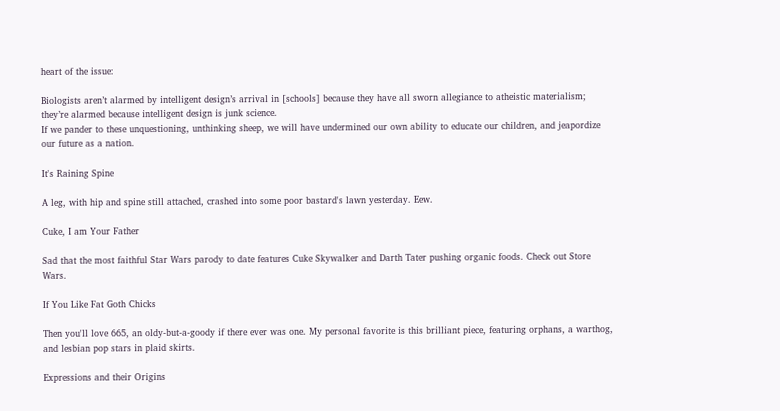heart of the issue:

Biologists aren’t alarmed by intelligent design’s arrival in [schools] because they have all sworn allegiance to atheistic materialism; they’re alarmed because intelligent design is junk science.
If we pander to these unquestioning, unthinking sheep, we will have undermined our own ability to educate our children, and jeapordize our future as a nation.

It's Raining Spine

A leg, with hip and spine still attached, crashed into some poor bastard's lawn yesterday. Eew.

Cuke, I am Your Father

Sad that the most faithful Star Wars parody to date features Cuke Skywalker and Darth Tater pushing organic foods. Check out Store Wars.

If You Like Fat Goth Chicks

Then you'll love 665, an oldy-but-a-goody if there ever was one. My personal favorite is this brilliant piece, featuring orphans, a warthog, and lesbian pop stars in plaid skirts.

Expressions and their Origins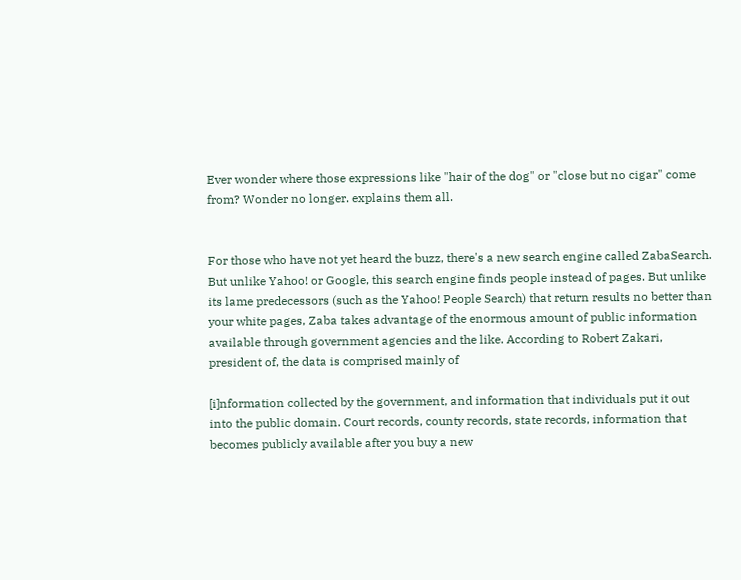Ever wonder where those expressions like "hair of the dog" or "close but no cigar" come from? Wonder no longer. explains them all.


For those who have not yet heard the buzz, there's a new search engine called ZabaSearch. But unlike Yahoo! or Google, this search engine finds people instead of pages. But unlike its lame predecessors (such as the Yahoo! People Search) that return results no better than your white pages, Zaba takes advantage of the enormous amount of public information available through government agencies and the like. According to Robert Zakari, president of, the data is comprised mainly of

[i]nformation collected by the government, and information that individuals put it out into the public domain. Court records, county records, state records, information that becomes publicly available after you buy a new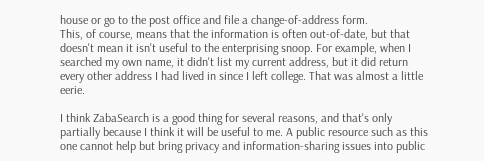house or go to the post office and file a change-of-address form.
This, of course, means that the information is often out-of-date, but that doesn't mean it isn't useful to the enterprising snoop. For example, when I searched my own name, it didn't list my current address, but it did return every other address I had lived in since I left college. That was almost a little eerie.

I think ZabaSearch is a good thing for several reasons, and that's only partially because I think it will be useful to me. A public resource such as this one cannot help but bring privacy and information-sharing issues into public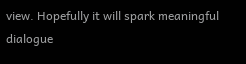view. Hopefully it will spark meaningful dialogue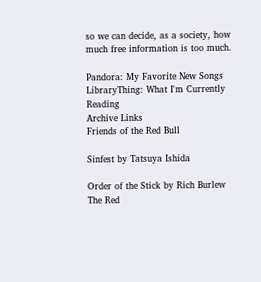so we can decide, as a society, how much free information is too much.

Pandora: My Favorite New Songs
LibraryThing: What I'm Currently Reading
Archive Links
Friends of the Red Bull

Sinfest by Tatsuya Ishida

Order of the Stick by Rich Burlew
The Red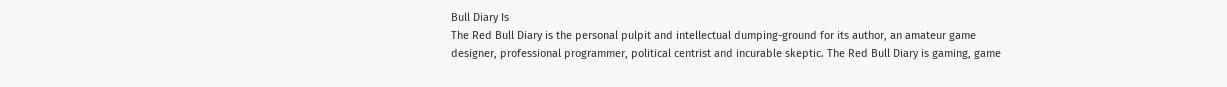Bull Diary Is
The Red Bull Diary is the personal pulpit and intellectual dumping-ground for its author, an amateur game designer, professional programmer, political centrist and incurable skeptic. The Red Bull Diary is gaming, game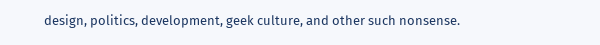design, politics, development, geek culture, and other such nonsense.